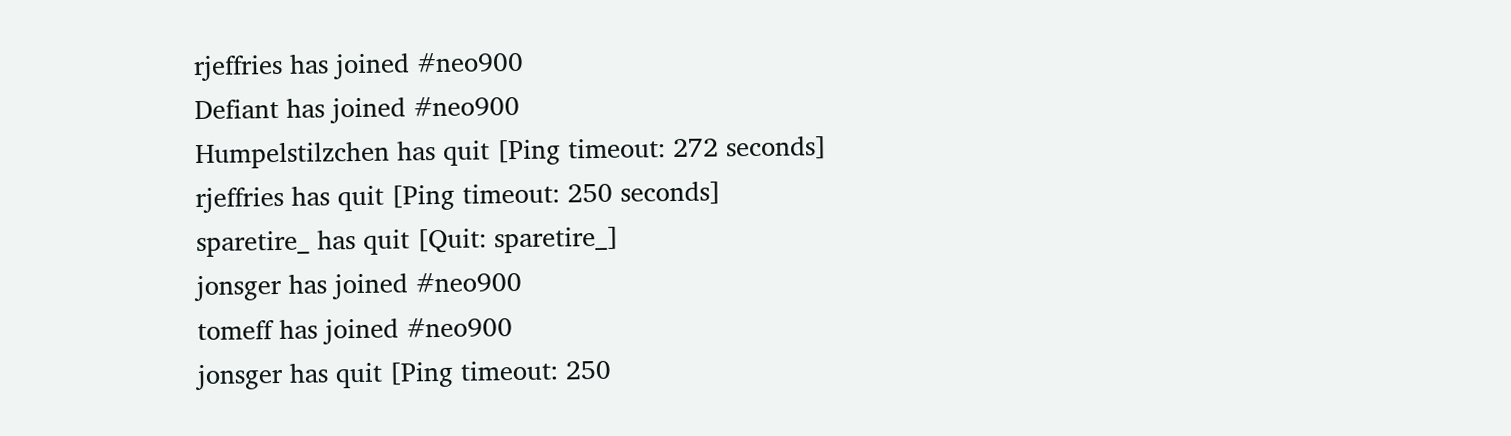rjeffries has joined #neo900
Defiant has joined #neo900
Humpelstilzchen has quit [Ping timeout: 272 seconds]
rjeffries has quit [Ping timeout: 250 seconds]
sparetire_ has quit [Quit: sparetire_]
jonsger has joined #neo900
tomeff has joined #neo900
jonsger has quit [Ping timeout: 250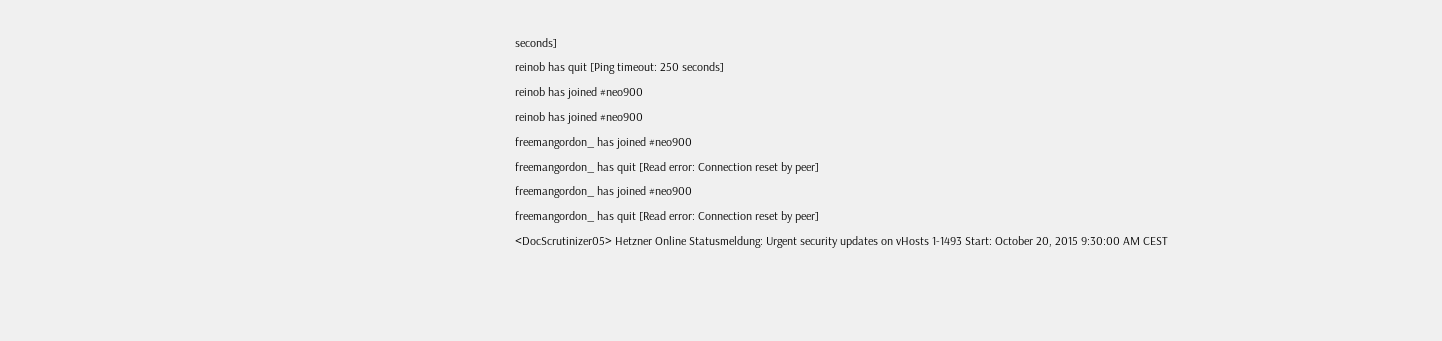seconds]
reinob has quit [Ping timeout: 250 seconds]
reinob has joined #neo900
reinob has joined #neo900
freemangordon_ has joined #neo900
freemangordon_ has quit [Read error: Connection reset by peer]
freemangordon_ has joined #neo900
freemangordon_ has quit [Read error: Connection reset by peer]
<DocScrutinizer05> Hetzner Online Statusmeldung: Urgent security updates on vHosts 1-1493 Start: October 20, 2015 9:30:00 AM CEST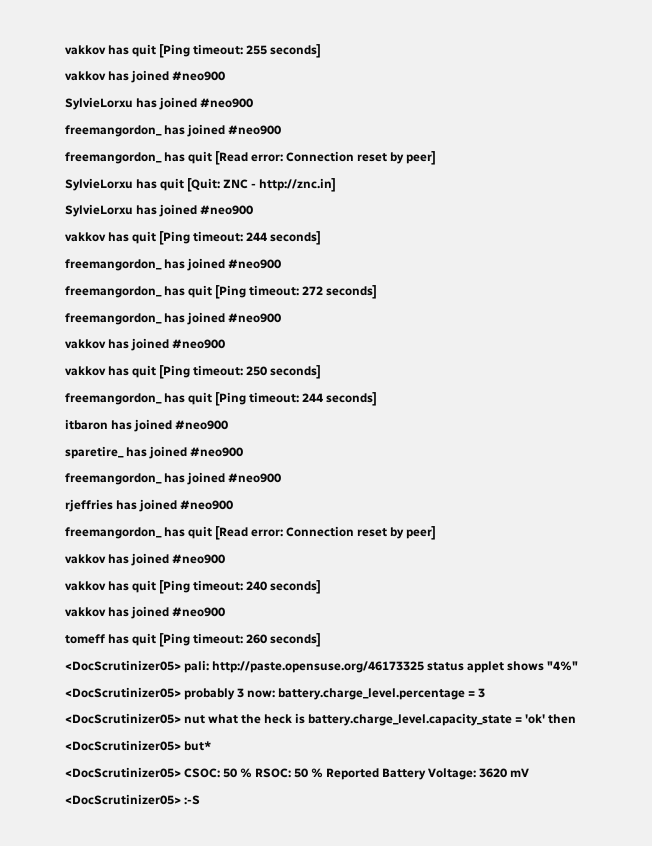vakkov has quit [Ping timeout: 255 seconds]
vakkov has joined #neo900
SylvieLorxu has joined #neo900
freemangordon_ has joined #neo900
freemangordon_ has quit [Read error: Connection reset by peer]
SylvieLorxu has quit [Quit: ZNC - http://znc.in]
SylvieLorxu has joined #neo900
vakkov has quit [Ping timeout: 244 seconds]
freemangordon_ has joined #neo900
freemangordon_ has quit [Ping timeout: 272 seconds]
freemangordon_ has joined #neo900
vakkov has joined #neo900
vakkov has quit [Ping timeout: 250 seconds]
freemangordon_ has quit [Ping timeout: 244 seconds]
itbaron has joined #neo900
sparetire_ has joined #neo900
freemangordon_ has joined #neo900
rjeffries has joined #neo900
freemangordon_ has quit [Read error: Connection reset by peer]
vakkov has joined #neo900
vakkov has quit [Ping timeout: 240 seconds]
vakkov has joined #neo900
tomeff has quit [Ping timeout: 260 seconds]
<DocScrutinizer05> pali: http://paste.opensuse.org/46173325 status applet shows "4%"
<DocScrutinizer05> probably 3 now: battery.charge_level.percentage = 3
<DocScrutinizer05> nut what the heck is battery.charge_level.capacity_state = 'ok' then
<DocScrutinizer05> but*
<DocScrutinizer05> CSOC: 50 % RSOC: 50 % Reported Battery Voltage: 3620 mV
<DocScrutinizer05> :-S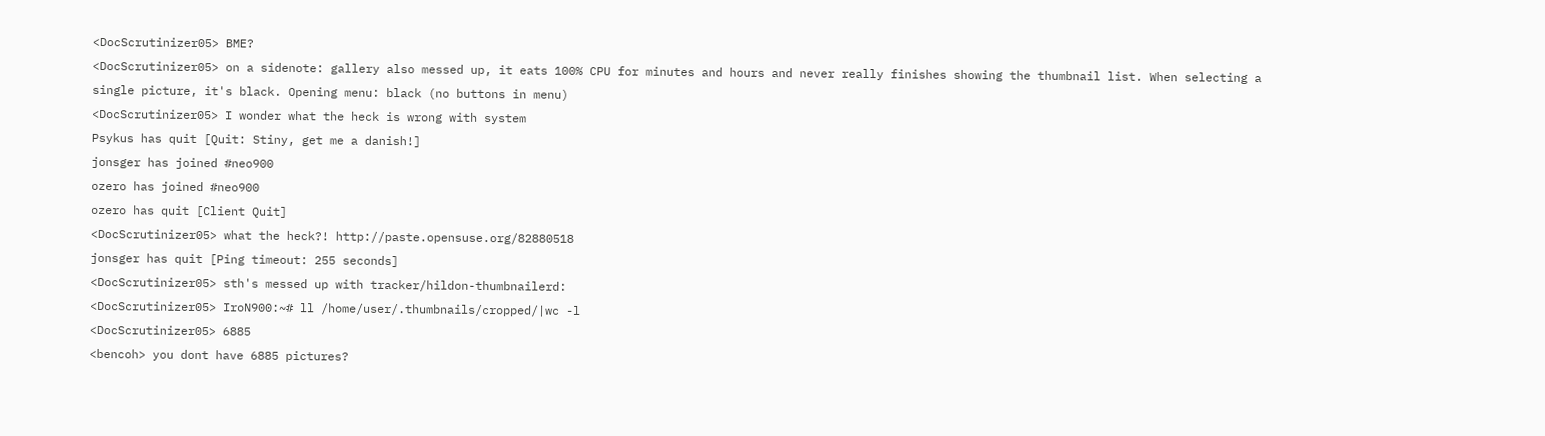<DocScrutinizer05> BME?
<DocScrutinizer05> on a sidenote: gallery also messed up, it eats 100% CPU for minutes and hours and never really finishes showing the thumbnail list. When selecting a single picture, it's black. Opening menu: black (no buttons in menu)
<DocScrutinizer05> I wonder what the heck is wrong with system
Psykus has quit [Quit: Stiny, get me a danish!]
jonsger has joined #neo900
ozero has joined #neo900
ozero has quit [Client Quit]
<DocScrutinizer05> what the heck?! http://paste.opensuse.org/82880518
jonsger has quit [Ping timeout: 255 seconds]
<DocScrutinizer05> sth's messed up with tracker/hildon-thumbnailerd:
<DocScrutinizer05> IroN900:~# ll /home/user/.thumbnails/cropped/|wc -l
<DocScrutinizer05> 6885
<bencoh> you dont have 6885 pictures?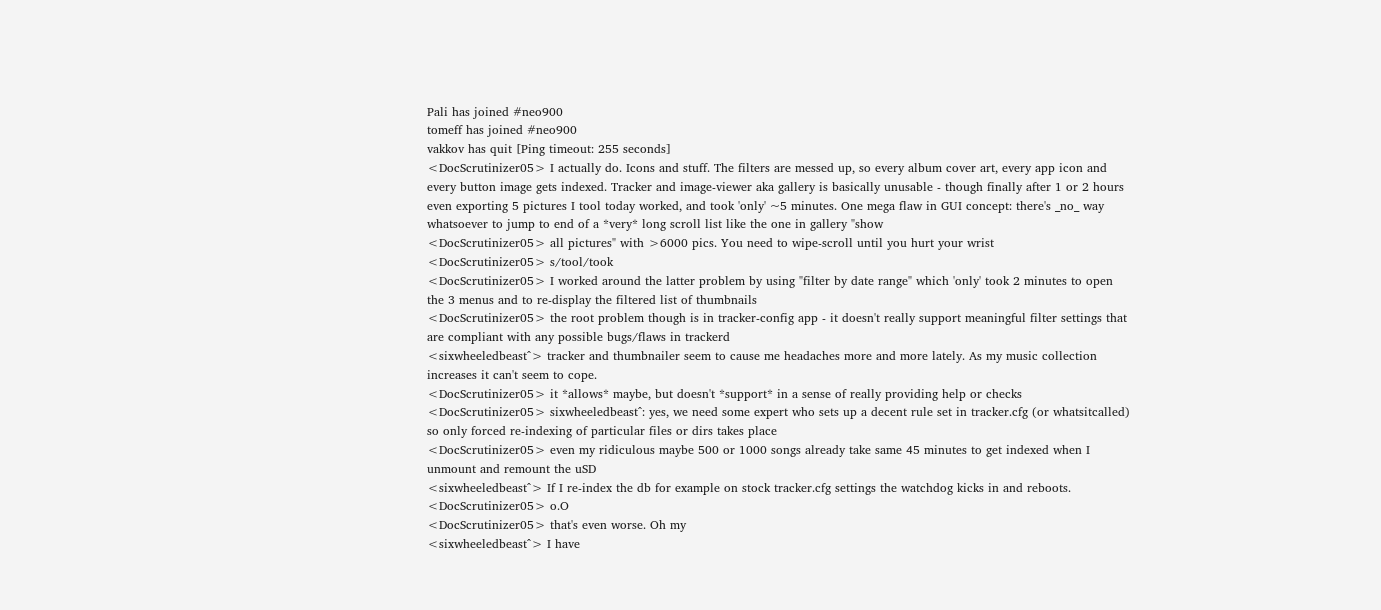Pali has joined #neo900
tomeff has joined #neo900
vakkov has quit [Ping timeout: 255 seconds]
<DocScrutinizer05> I actually do. Icons and stuff. The filters are messed up, so every album cover art, every app icon and every button image gets indexed. Tracker and image-viewer aka gallery is basically unusable - though finally after 1 or 2 hours even exporting 5 pictures I tool today worked, and took 'only' ~5 minutes. One mega flaw in GUI concept: there's _no_ way whatsoever to jump to end of a *very* long scroll list like the one in gallery "show
<DocScrutinizer05> all pictures" with >6000 pics. You need to wipe-scroll until you hurt your wrist
<DocScrutinizer05> s/tool/took
<DocScrutinizer05> I worked around the latter problem by using "filter by date range" which 'only' took 2 minutes to open the 3 menus and to re-display the filtered list of thumbnails
<DocScrutinizer05> the root problem though is in tracker-config app - it doesn't really support meaningful filter settings that are compliant with any possible bugs/flaws in trackerd
<sixwheeledbeast^> tracker and thumbnailer seem to cause me headaches more and more lately. As my music collection increases it can't seem to cope.
<DocScrutinizer05> it *allows* maybe, but doesn't *support* in a sense of really providing help or checks
<DocScrutinizer05> sixwheeledbeast^: yes, we need some expert who sets up a decent rule set in tracker.cfg (or whatsitcalled) so only forced re-indexing of particular files or dirs takes place
<DocScrutinizer05> even my ridiculous maybe 500 or 1000 songs already take same 45 minutes to get indexed when I unmount and remount the uSD
<sixwheeledbeast^> If I re-index the db for example on stock tracker.cfg settings the watchdog kicks in and reboots.
<DocScrutinizer05> o.O
<DocScrutinizer05> that's even worse. Oh my
<sixwheeledbeast^> I have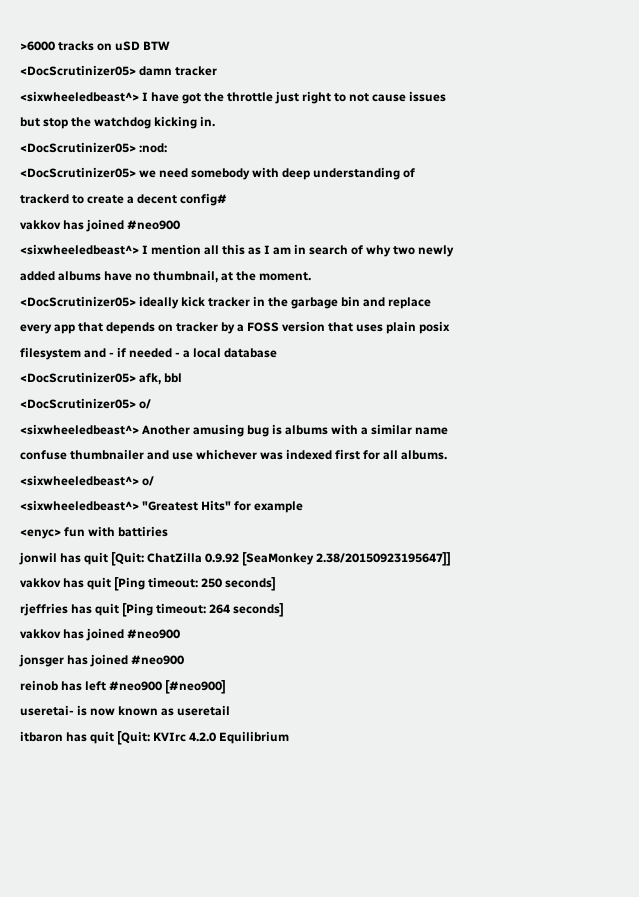>6000 tracks on uSD BTW
<DocScrutinizer05> damn tracker
<sixwheeledbeast^> I have got the throttle just right to not cause issues but stop the watchdog kicking in.
<DocScrutinizer05> :nod:
<DocScrutinizer05> we need somebody with deep understanding of trackerd to create a decent config#
vakkov has joined #neo900
<sixwheeledbeast^> I mention all this as I am in search of why two newly added albums have no thumbnail, at the moment.
<DocScrutinizer05> ideally kick tracker in the garbage bin and replace every app that depends on tracker by a FOSS version that uses plain posix filesystem and - if needed - a local database
<DocScrutinizer05> afk, bbl
<DocScrutinizer05> o/
<sixwheeledbeast^> Another amusing bug is albums with a similar name confuse thumbnailer and use whichever was indexed first for all albums.
<sixwheeledbeast^> o/
<sixwheeledbeast^> "Greatest Hits" for example
<enyc> fun with battiries
jonwil has quit [Quit: ChatZilla 0.9.92 [SeaMonkey 2.38/20150923195647]]
vakkov has quit [Ping timeout: 250 seconds]
rjeffries has quit [Ping timeout: 264 seconds]
vakkov has joined #neo900
jonsger has joined #neo900
reinob has left #neo900 [#neo900]
useretai- is now known as useretail
itbaron has quit [Quit: KVIrc 4.2.0 Equilibrium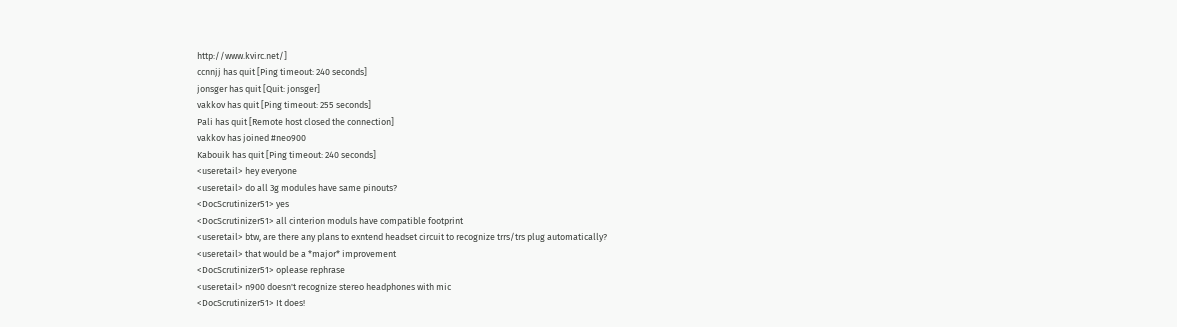http://www.kvirc.net/]
ccnnjj has quit [Ping timeout: 240 seconds]
jonsger has quit [Quit: jonsger]
vakkov has quit [Ping timeout: 255 seconds]
Pali has quit [Remote host closed the connection]
vakkov has joined #neo900
Kabouik has quit [Ping timeout: 240 seconds]
<useretail> hey everyone
<useretail> do all 3g modules have same pinouts?
<DocScrutinizer51> yes
<DocScrutinizer51> all cinterion moduls have compatible footprint
<useretail> btw, are there any plans to exntend headset circuit to recognize trrs/trs plug automatically?
<useretail> that would be a *major* improvement
<DocScrutinizer51> oplease rephrase
<useretail> n900 doesn't recognize stereo headphones with mic
<DocScrutinizer51> It does!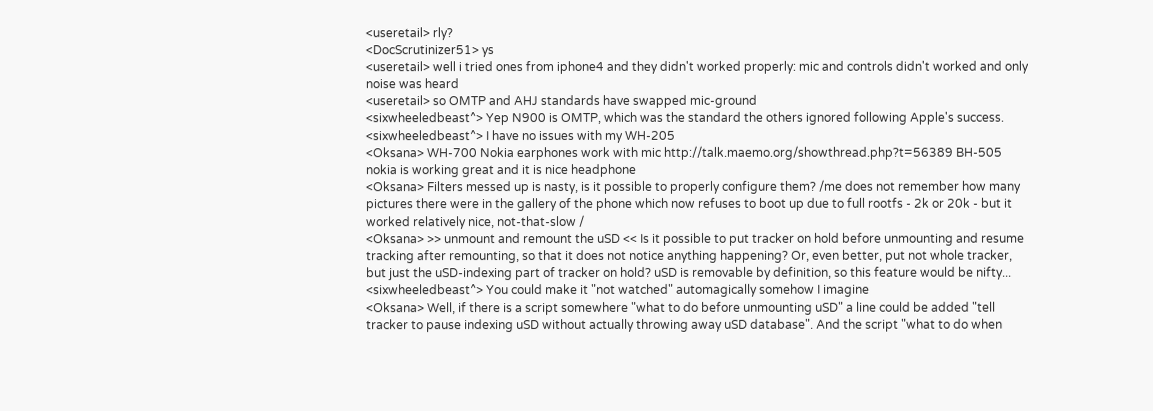<useretail> rly?
<DocScrutinizer51> ys
<useretail> well i tried ones from iphone4 and they didn't worked properly: mic and controls didn't worked and only noise was heard
<useretail> so OMTP and AHJ standards have swapped mic-ground
<sixwheeledbeast^> Yep N900 is OMTP, which was the standard the others ignored following Apple's success.
<sixwheeledbeast^> I have no issues with my WH-205
<Oksana> WH-700 Nokia earphones work with mic http://talk.maemo.org/showthread.php?t=56389 BH-505 nokia is working great and it is nice headphone
<Oksana> Filters messed up is nasty, is it possible to properly configure them? /me does not remember how many pictures there were in the gallery of the phone which now refuses to boot up due to full rootfs - 2k or 20k - but it worked relatively nice, not-that-slow /
<Oksana> >> unmount and remount the uSD << Is it possible to put tracker on hold before unmounting and resume tracking after remounting, so that it does not notice anything happening? Or, even better, put not whole tracker, but just the uSD-indexing part of tracker on hold? uSD is removable by definition, so this feature would be nifty...
<sixwheeledbeast^> You could make it "not watched" automagically somehow I imagine
<Oksana> Well, if there is a script somewhere "what to do before unmounting uSD" a line could be added "tell tracker to pause indexing uSD without actually throwing away uSD database". And the script "what to do when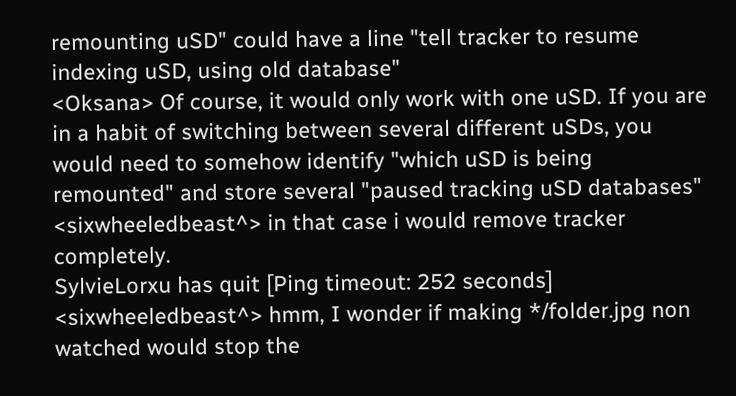remounting uSD" could have a line "tell tracker to resume indexing uSD, using old database"
<Oksana> Of course, it would only work with one uSD. If you are in a habit of switching between several different uSDs, you would need to somehow identify "which uSD is being remounted" and store several "paused tracking uSD databases"
<sixwheeledbeast^> in that case i would remove tracker completely.
SylvieLorxu has quit [Ping timeout: 252 seconds]
<sixwheeledbeast^> hmm, I wonder if making */folder.jpg non watched would stop the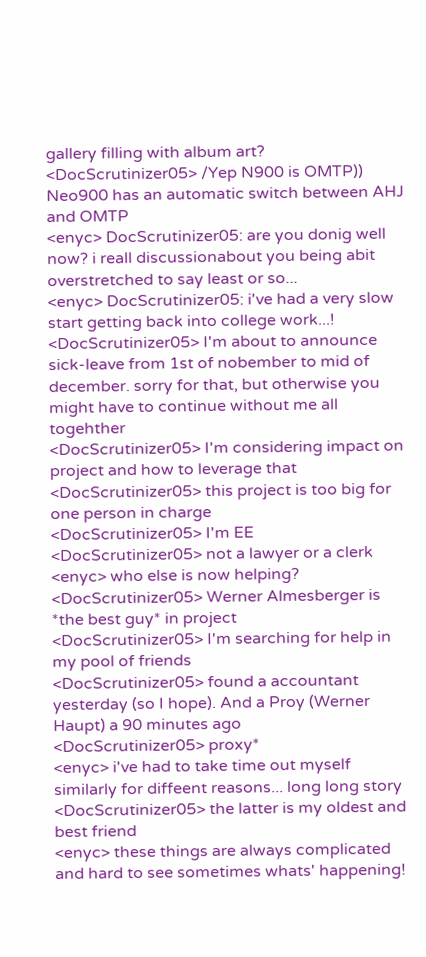gallery filling with album art?
<DocScrutinizer05> /Yep N900 is OMTP)) Neo900 has an automatic switch between AHJ and OMTP
<enyc> DocScrutinizer05: are you donig well now? i reall discussionabout you being abit overstretched to say least or so...
<enyc> DocScrutinizer05: i've had a very slow start getting back into college work...!
<DocScrutinizer05> I'm about to announce sick-leave from 1st of nobember to mid of december. sorry for that, but otherwise you might have to continue without me all togehther
<DocScrutinizer05> I'm considering impact on project and how to leverage that
<DocScrutinizer05> this project is too big for one person in charge
<DocScrutinizer05> I'm EE
<DocScrutinizer05> not a lawyer or a clerk
<enyc> who else is now helping?
<DocScrutinizer05> Werner Almesberger is *the best guy* in project
<DocScrutinizer05> I'm searching for help in my pool of friends
<DocScrutinizer05> found a accountant yesterday (so I hope). And a Proy (Werner Haupt) a 90 minutes ago
<DocScrutinizer05> proxy*
<enyc> i've had to take time out myself similarly for diffeent reasons... long long story
<DocScrutinizer05> the latter is my oldest and best friend
<enyc> these things are always complicated and hard to see sometimes whats' happening!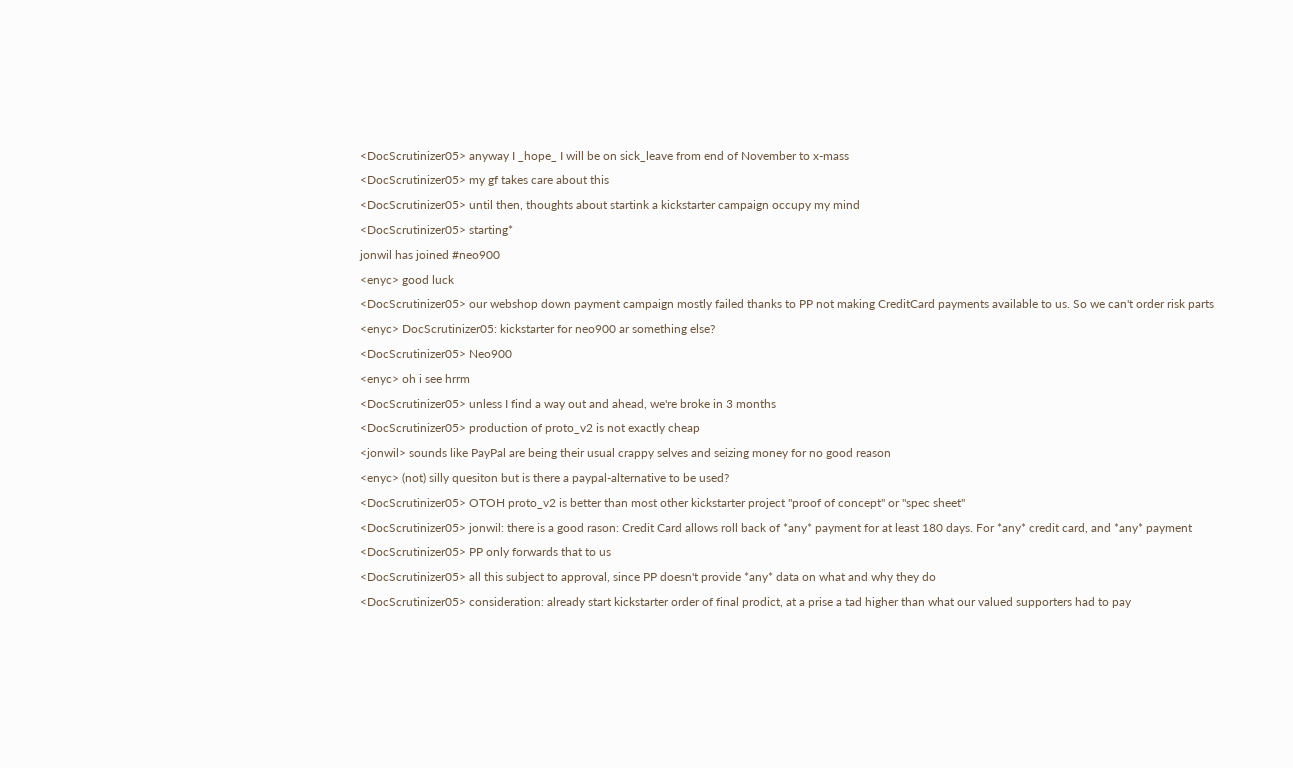<DocScrutinizer05> anyway I _hope_ I will be on sick_leave from end of November to x-mass
<DocScrutinizer05> my gf takes care about this
<DocScrutinizer05> until then, thoughts about startink a kickstarter campaign occupy my mind
<DocScrutinizer05> starting*
jonwil has joined #neo900
<enyc> good luck
<DocScrutinizer05> our webshop down payment campaign mostly failed thanks to PP not making CreditCard payments available to us. So we can't order risk parts
<enyc> DocScrutinizer05: kickstarter for neo900 ar something else?
<DocScrutinizer05> Neo900
<enyc> oh i see hrrm
<DocScrutinizer05> unless I find a way out and ahead, we're broke in 3 months
<DocScrutinizer05> production of proto_v2 is not exactly cheap
<jonwil> sounds like PayPal are being their usual crappy selves and seizing money for no good reason
<enyc> (not) silly quesiton but is there a paypal-alternative to be used?
<DocScrutinizer05> OTOH proto_v2 is better than most other kickstarter project "proof of concept" or "spec sheet"
<DocScrutinizer05> jonwil: there is a good rason: Credit Card allows roll back of *any* payment for at least 180 days. For *any* credit card, and *any* payment
<DocScrutinizer05> PP only forwards that to us
<DocScrutinizer05> all this subject to approval, since PP doesn't provide *any* data on what and why they do
<DocScrutinizer05> consideration: already start kickstarter order of final prodict, at a prise a tad higher than what our valued supporters had to pay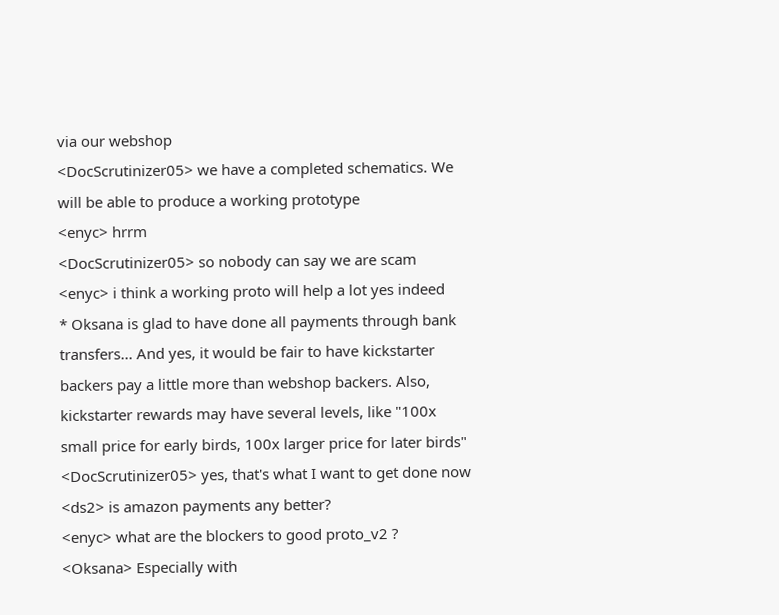via our webshop
<DocScrutinizer05> we have a completed schematics. We will be able to produce a working prototype
<enyc> hrrm
<DocScrutinizer05> so nobody can say we are scam
<enyc> i think a working proto will help a lot yes indeed
* Oksana is glad to have done all payments through bank transfers... And yes, it would be fair to have kickstarter backers pay a little more than webshop backers. Also, kickstarter rewards may have several levels, like "100x small price for early birds, 100x larger price for later birds"
<DocScrutinizer05> yes, that's what I want to get done now
<ds2> is amazon payments any better?
<enyc> what are the blockers to good proto_v2 ?
<Oksana> Especially with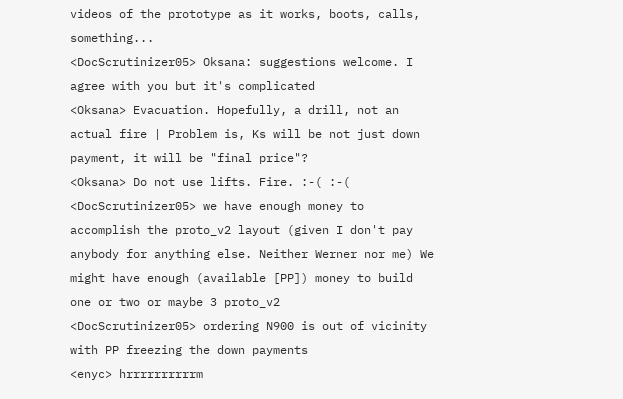videos of the prototype as it works, boots, calls, something...
<DocScrutinizer05> Oksana: suggestions welcome. I agree with you but it's complicated
<Oksana> Evacuation. Hopefully, a drill, not an actual fire | Problem is, Ks will be not just down payment, it will be "final price"?
<Oksana> Do not use lifts. Fire. :-( :-(
<DocScrutinizer05> we have enough money to accomplish the proto_v2 layout (given I don't pay anybody for anything else. Neither Werner nor me) We might have enough (available [PP]) money to build one or two or maybe 3 proto_v2
<DocScrutinizer05> ordering N900 is out of vicinity with PP freezing the down payments
<enyc> hrrrrrrrrrrm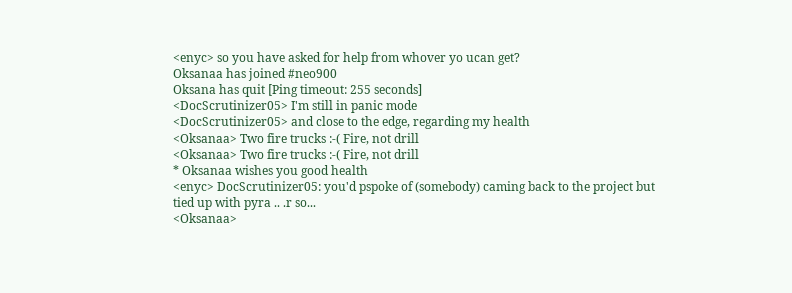<enyc> so you have asked for help from whover yo ucan get?
Oksanaa has joined #neo900
Oksana has quit [Ping timeout: 255 seconds]
<DocScrutinizer05> I'm still in panic mode
<DocScrutinizer05> and close to the edge, regarding my health
<Oksanaa> Two fire trucks :-( Fire, not drill
<Oksanaa> Two fire trucks :-( Fire, not drill
* Oksanaa wishes you good health
<enyc> DocScrutinizer05: you'd pspoke of (somebody) caming back to the project but tied up with pyra .. .r so...
<Oksanaa>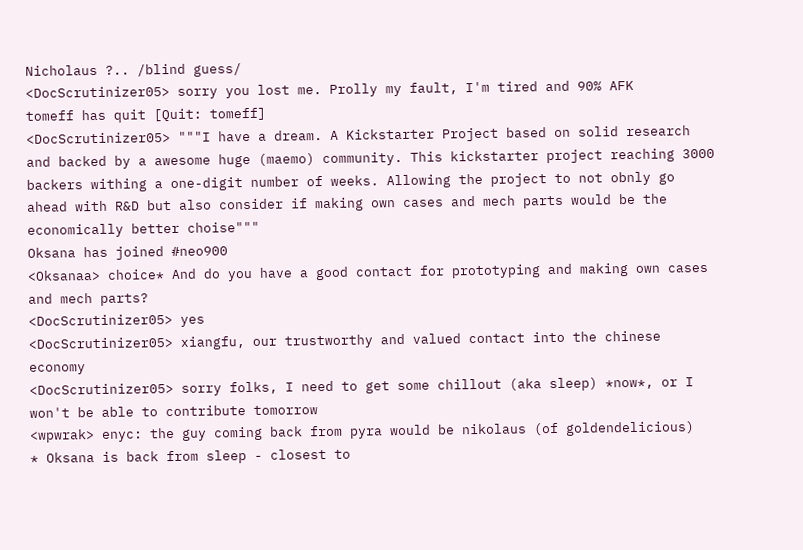Nicholaus ?.. /blind guess/
<DocScrutinizer05> sorry you lost me. Prolly my fault, I'm tired and 90% AFK
tomeff has quit [Quit: tomeff]
<DocScrutinizer05> """I have a dream. A Kickstarter Project based on solid research and backed by a awesome huge (maemo) community. This kickstarter project reaching 3000 backers withing a one-digit number of weeks. Allowing the project to not obnly go ahead with R&D but also consider if making own cases and mech parts would be the economically better choise"""
Oksana has joined #neo900
<Oksanaa> choice* And do you have a good contact for prototyping and making own cases and mech parts?
<DocScrutinizer05> yes
<DocScrutinizer05> xiangfu, our trustworthy and valued contact into the chinese economy
<DocScrutinizer05> sorry folks, I need to get some chillout (aka sleep) *now*, or I won't be able to contribute tomorrow
<wpwrak> enyc: the guy coming back from pyra would be nikolaus (of goldendelicious)
* Oksana is back from sleep - closest to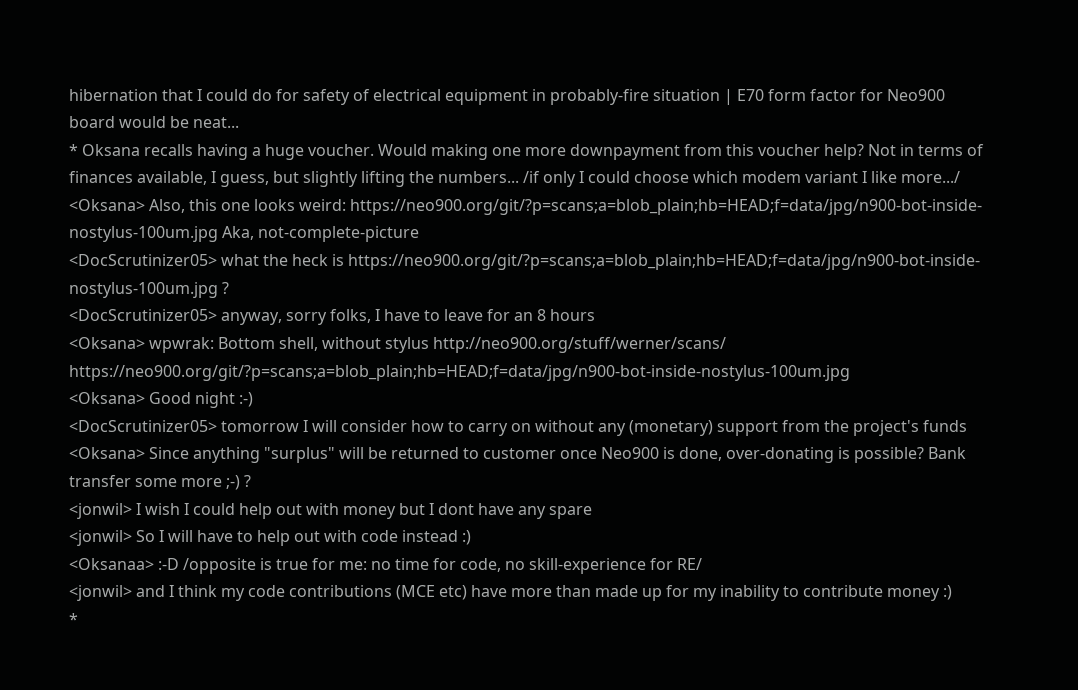hibernation that I could do for safety of electrical equipment in probably-fire situation | E70 form factor for Neo900 board would be neat...
* Oksana recalls having a huge voucher. Would making one more downpayment from this voucher help? Not in terms of finances available, I guess, but slightly lifting the numbers... /if only I could choose which modem variant I like more.../
<Oksana> Also, this one looks weird: https://neo900.org/git/?p=scans;a=blob_plain;hb=HEAD;f=data/jpg/n900-bot-inside-nostylus-100um.jpg Aka, not-complete-picture
<DocScrutinizer05> what the heck is https://neo900.org/git/?p=scans;a=blob_plain;hb=HEAD;f=data/jpg/n900-bot-inside-nostylus-100um.jpg ?
<DocScrutinizer05> anyway, sorry folks, I have to leave for an 8 hours
<Oksana> wpwrak: Bottom shell, without stylus http://neo900.org/stuff/werner/scans/ https://neo900.org/git/?p=scans;a=blob_plain;hb=HEAD;f=data/jpg/n900-bot-inside-nostylus-100um.jpg
<Oksana> Good night :-)
<DocScrutinizer05> tomorrow I will consider how to carry on without any (monetary) support from the project's funds
<Oksana> Since anything "surplus" will be returned to customer once Neo900 is done, over-donating is possible? Bank transfer some more ;-) ?
<jonwil> I wish I could help out with money but I dont have any spare
<jonwil> So I will have to help out with code instead :)
<Oksanaa> :-D /opposite is true for me: no time for code, no skill-experience for RE/
<jonwil> and I think my code contributions (MCE etc) have more than made up for my inability to contribute money :)
*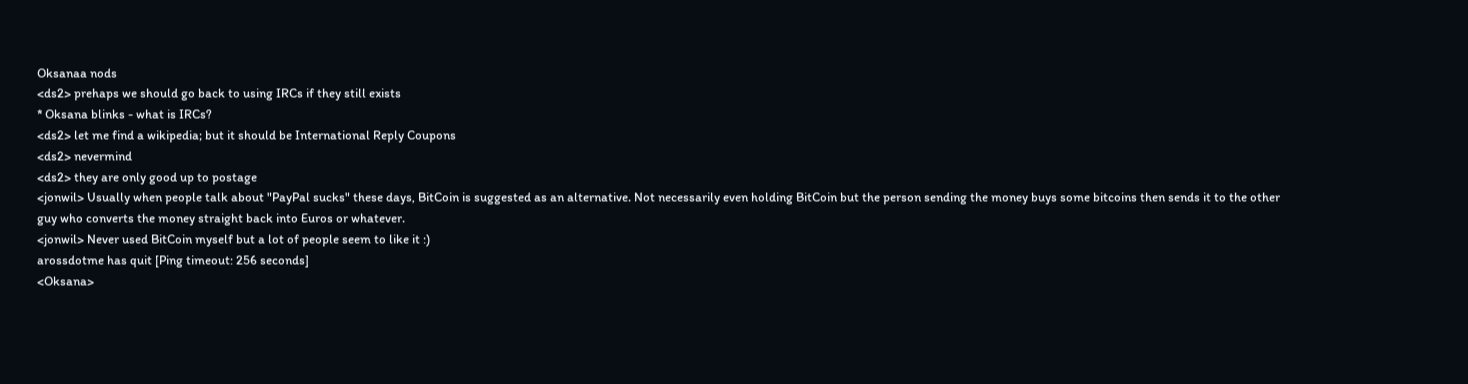Oksanaa nods
<ds2> prehaps we should go back to using IRCs if they still exists
* Oksana blinks - what is IRCs?
<ds2> let me find a wikipedia; but it should be International Reply Coupons
<ds2> nevermind
<ds2> they are only good up to postage
<jonwil> Usually when people talk about "PayPal sucks" these days, BitCoin is suggested as an alternative. Not necessarily even holding BitCoin but the person sending the money buys some bitcoins then sends it to the other guy who converts the money straight back into Euros or whatever.
<jonwil> Never used BitCoin myself but a lot of people seem to like it :)
arossdotme has quit [Ping timeout: 256 seconds]
<Oksana>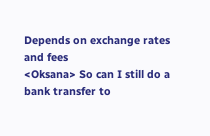Depends on exchange rates and fees
<Oksana> So can I still do a bank transfer to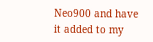Neo900 and have it added to my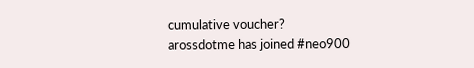cumulative voucher?
arossdotme has joined #neo900